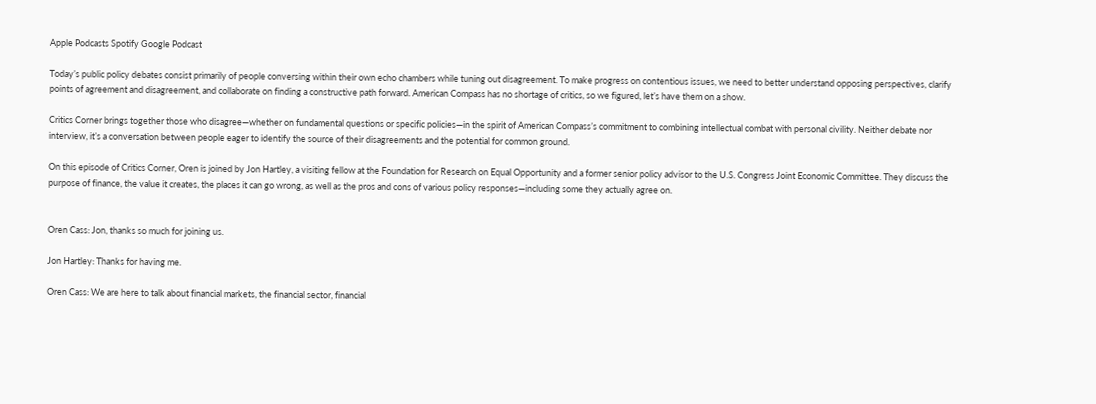Apple Podcasts Spotify Google Podcast

Today’s public policy debates consist primarily of people conversing within their own echo chambers while tuning out disagreement. To make progress on contentious issues, we need to better understand opposing perspectives, clarify points of agreement and disagreement, and collaborate on finding a constructive path forward. American Compass has no shortage of critics, so we figured, let’s have them on a show.

Critics Corner brings together those who disagree—whether on fundamental questions or specific policies—in the spirit of American Compass’s commitment to combining intellectual combat with personal civility. Neither debate nor interview, it’s a conversation between people eager to identify the source of their disagreements and the potential for common ground.

On this episode of Critics Corner, Oren is joined by Jon Hartley, a visiting fellow at the Foundation for Research on Equal Opportunity and a former senior policy advisor to the U.S. Congress Joint Economic Committee. They discuss the purpose of finance, the value it creates, the places it can go wrong, as well as the pros and cons of various policy responses—including some they actually agree on.


Oren Cass: Jon, thanks so much for joining us.

Jon Hartley: Thanks for having me.

Oren Cass: We are here to talk about financial markets, the financial sector, financial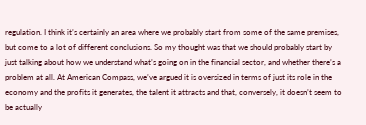regulation. I think it’s certainly an area where we probably start from some of the same premises, but come to a lot of different conclusions. So my thought was that we should probably start by just talking about how we understand what’s going on in the financial sector, and whether there’s a problem at all. At American Compass, we’ve argued it is oversized in terms of just its role in the economy and the profits it generates, the talent it attracts and that, conversely, it doesn’t seem to be actually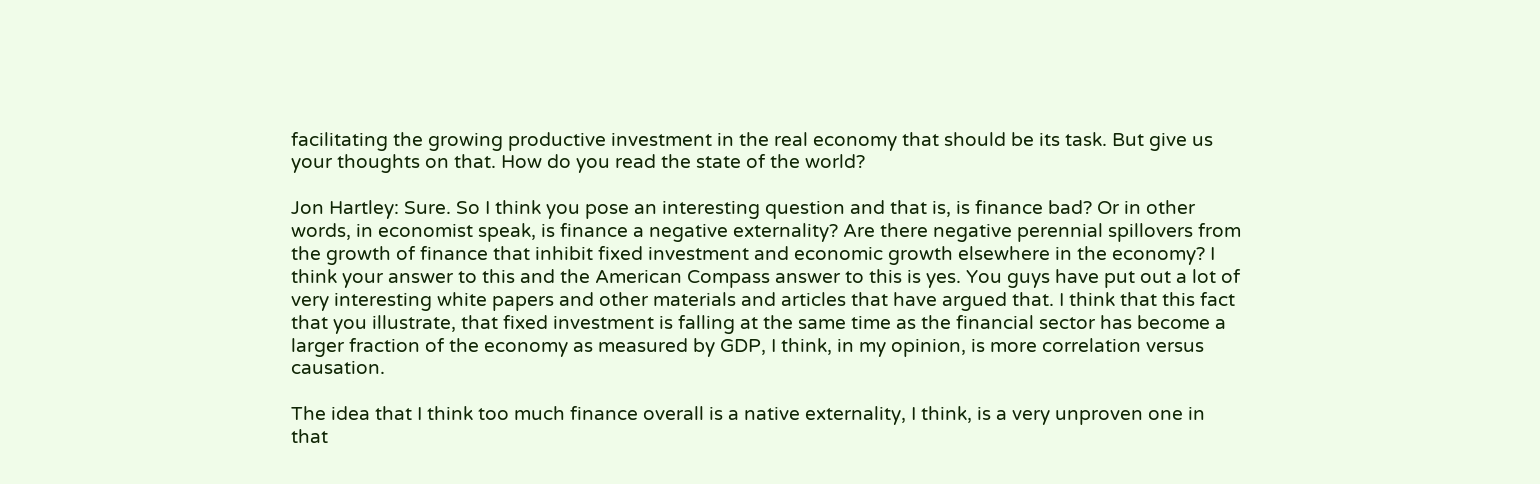facilitating the growing productive investment in the real economy that should be its task. But give us your thoughts on that. How do you read the state of the world?

Jon Hartley: Sure. So I think you pose an interesting question and that is, is finance bad? Or in other words, in economist speak, is finance a negative externality? Are there negative perennial spillovers from the growth of finance that inhibit fixed investment and economic growth elsewhere in the economy? I think your answer to this and the American Compass answer to this is yes. You guys have put out a lot of very interesting white papers and other materials and articles that have argued that. I think that this fact that you illustrate, that fixed investment is falling at the same time as the financial sector has become a larger fraction of the economy as measured by GDP, I think, in my opinion, is more correlation versus causation.

The idea that I think too much finance overall is a native externality, I think, is a very unproven one in that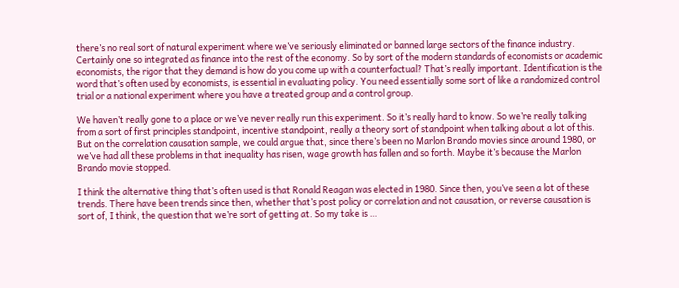there’s no real sort of natural experiment where we’ve seriously eliminated or banned large sectors of the finance industry. Certainly one so integrated as finance into the rest of the economy. So by sort of the modern standards of economists or academic economists, the rigor that they demand is how do you come up with a counterfactual? That’s really important. Identification is the word that’s often used by economists, is essential in evaluating policy. You need essentially some sort of like a randomized control trial or a national experiment where you have a treated group and a control group.

We haven’t really gone to a place or we’ve never really run this experiment. So it’s really hard to know. So we’re really talking from a sort of first principles standpoint, incentive standpoint, really a theory sort of standpoint when talking about a lot of this. But on the correlation causation sample, we could argue that, since there’s been no Marlon Brando movies since around 1980, or we’ve had all these problems in that inequality has risen, wage growth has fallen and so forth. Maybe it’s because the Marlon Brando movie stopped.

I think the alternative thing that’s often used is that Ronald Reagan was elected in 1980. Since then, you’ve seen a lot of these trends. There have been trends since then, whether that’s post policy or correlation and not causation, or reverse causation is sort of, I think, the question that we’re sort of getting at. So my take is …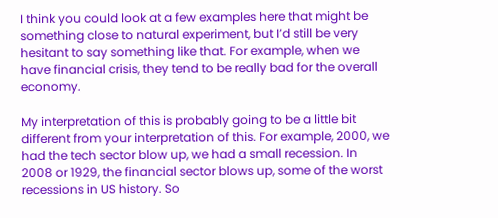I think you could look at a few examples here that might be something close to natural experiment, but I’d still be very hesitant to say something like that. For example, when we have financial crisis, they tend to be really bad for the overall economy.

My interpretation of this is probably going to be a little bit different from your interpretation of this. For example, 2000, we had the tech sector blow up, we had a small recession. In 2008 or 1929, the financial sector blows up, some of the worst recessions in US history. So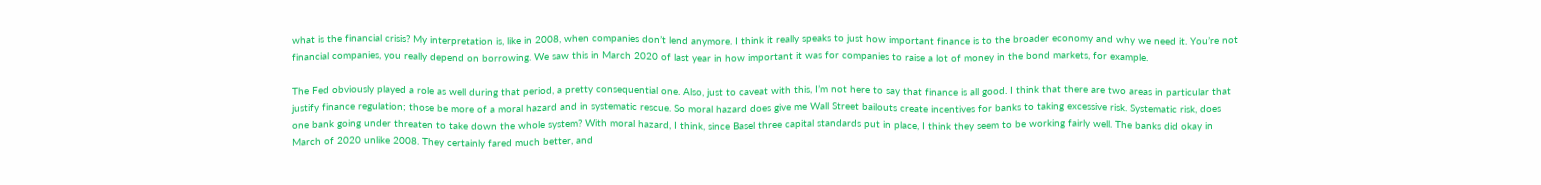what is the financial crisis? My interpretation is, like in 2008, when companies don’t lend anymore. I think it really speaks to just how important finance is to the broader economy and why we need it. You’re not financial companies, you really depend on borrowing. We saw this in March 2020 of last year in how important it was for companies to raise a lot of money in the bond markets, for example.

The Fed obviously played a role as well during that period, a pretty consequential one. Also, just to caveat with this, I’m not here to say that finance is all good. I think that there are two areas in particular that justify finance regulation; those be more of a moral hazard and in systematic rescue. So moral hazard does give me Wall Street bailouts create incentives for banks to taking excessive risk. Systematic risk, does one bank going under threaten to take down the whole system? With moral hazard, I think, since Basel three capital standards put in place, I think they seem to be working fairly well. The banks did okay in March of 2020 unlike 2008. They certainly fared much better, and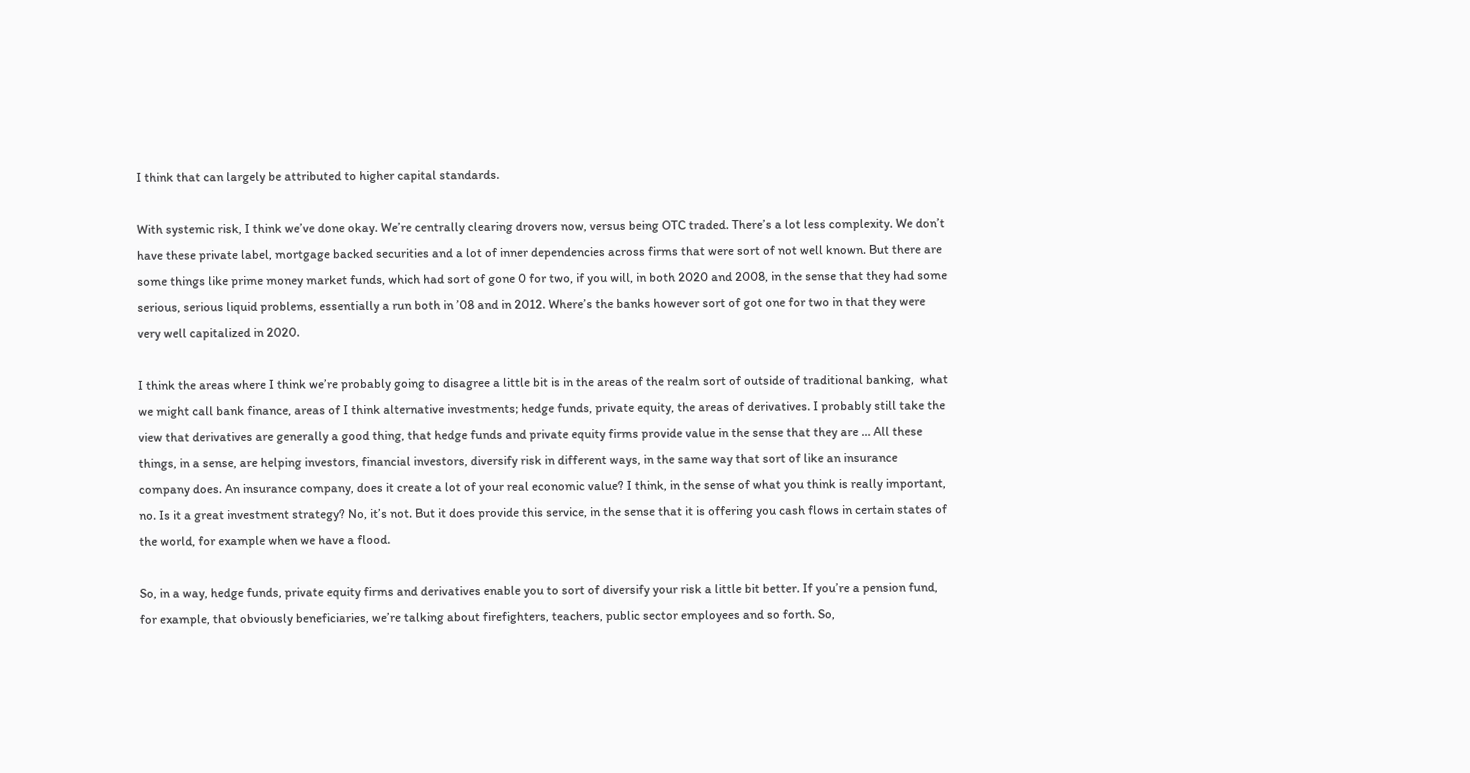I think that can largely be attributed to higher capital standards.

With systemic risk, I think we’ve done okay. We’re centrally clearing drovers now, versus being OTC traded. There’s a lot less complexity. We don’t have these private label, mortgage backed securities and a lot of inner dependencies across firms that were sort of not well known. But there are some things like prime money market funds, which had sort of gone 0 for two, if you will, in both 2020 and 2008, in the sense that they had some serious, serious liquid problems, essentially a run both in ’08 and in 2012. Where’s the banks however sort of got one for two in that they were very well capitalized in 2020.

I think the areas where I think we’re probably going to disagree a little bit is in the areas of the realm sort of outside of traditional banking,  what we might call bank finance, areas of I think alternative investments; hedge funds, private equity, the areas of derivatives. I probably still take the view that derivatives are generally a good thing, that hedge funds and private equity firms provide value in the sense that they are … All these things, in a sense, are helping investors, financial investors, diversify risk in different ways, in the same way that sort of like an insurance company does. An insurance company, does it create a lot of your real economic value? I think, in the sense of what you think is really important, no. Is it a great investment strategy? No, it’s not. But it does provide this service, in the sense that it is offering you cash flows in certain states of the world, for example when we have a flood.

So, in a way, hedge funds, private equity firms and derivatives enable you to sort of diversify your risk a little bit better. If you’re a pension fund, for example, that obviously beneficiaries, we’re talking about firefighters, teachers, public sector employees and so forth. So,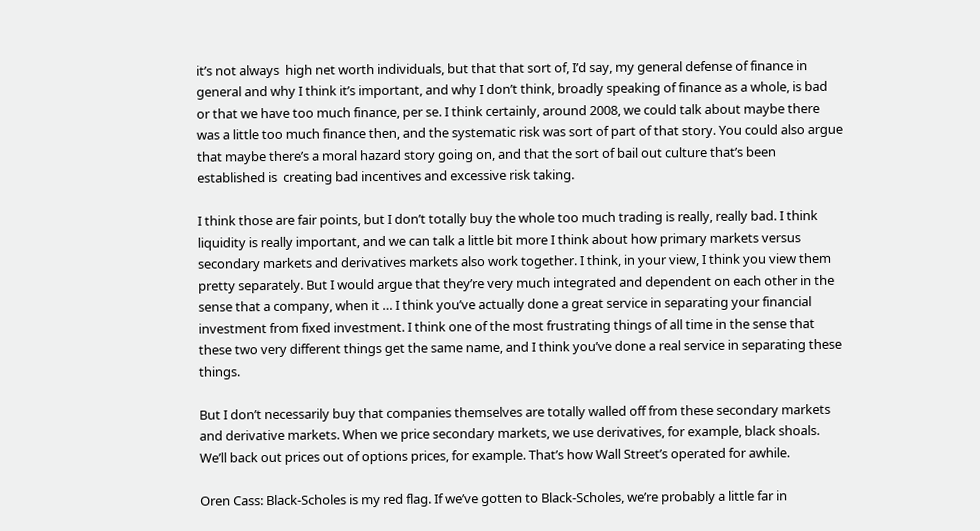it’s not always  high net worth individuals, but that that sort of, I’d say, my general defense of finance in general and why I think it’s important, and why I don’t think, broadly speaking of finance as a whole, is bad or that we have too much finance, per se. I think certainly, around 2008, we could talk about maybe there was a little too much finance then, and the systematic risk was sort of part of that story. You could also argue that maybe there’s a moral hazard story going on, and that the sort of bail out culture that’s been established is  creating bad incentives and excessive risk taking.

I think those are fair points, but I don’t totally buy the whole too much trading is really, really bad. I think liquidity is really important, and we can talk a little bit more I think about how primary markets versus secondary markets and derivatives markets also work together. I think, in your view, I think you view them pretty separately. But I would argue that they’re very much integrated and dependent on each other in the sense that a company, when it … I think you’ve actually done a great service in separating your financial investment from fixed investment. I think one of the most frustrating things of all time in the sense that these two very different things get the same name, and I think you’ve done a real service in separating these things.

But I don’t necessarily buy that companies themselves are totally walled off from these secondary markets and derivative markets. When we price secondary markets, we use derivatives, for example, black shoals. We’ll back out prices out of options prices, for example. That’s how Wall Street’s operated for awhile.

Oren Cass: Black-Scholes is my red flag. If we’ve gotten to Black-Scholes, we’re probably a little far in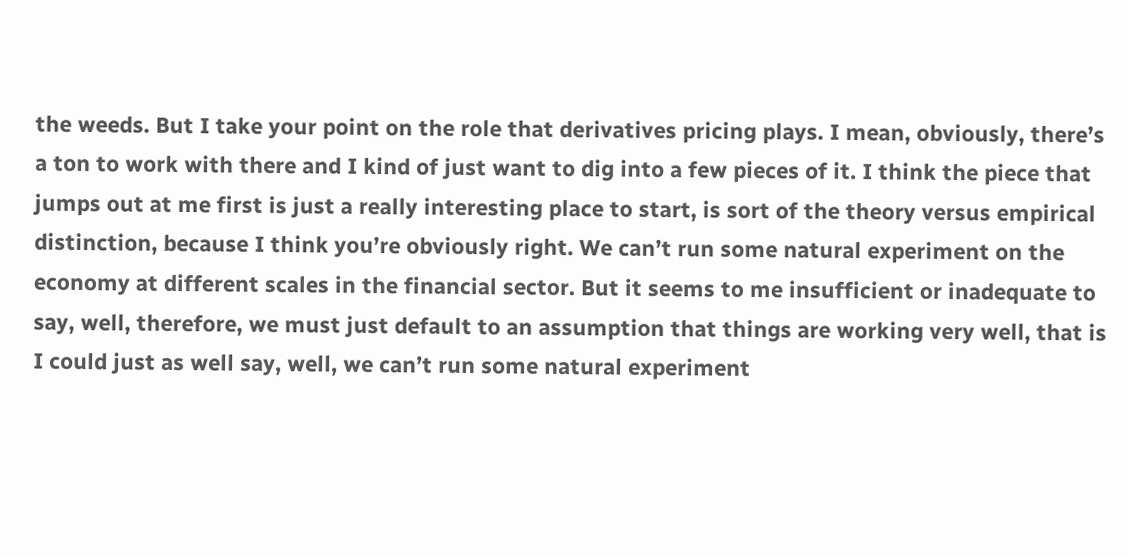the weeds. But I take your point on the role that derivatives pricing plays. I mean, obviously, there’s a ton to work with there and I kind of just want to dig into a few pieces of it. I think the piece that jumps out at me first is just a really interesting place to start, is sort of the theory versus empirical distinction, because I think you’re obviously right. We can’t run some natural experiment on the economy at different scales in the financial sector. But it seems to me insufficient or inadequate to say, well, therefore, we must just default to an assumption that things are working very well, that is I could just as well say, well, we can’t run some natural experiment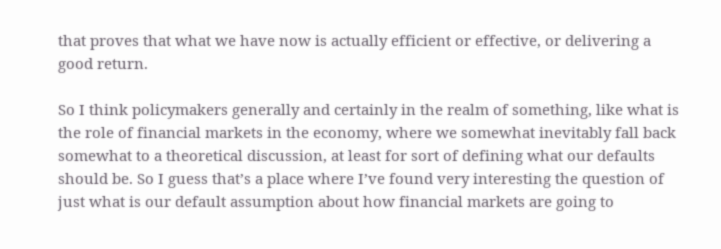that proves that what we have now is actually efficient or effective, or delivering a good return.

So I think policymakers generally and certainly in the realm of something, like what is the role of financial markets in the economy, where we somewhat inevitably fall back somewhat to a theoretical discussion, at least for sort of defining what our defaults should be. So I guess that’s a place where I’ve found very interesting the question of just what is our default assumption about how financial markets are going to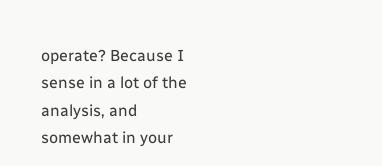operate? Because I sense in a lot of the analysis, and somewhat in your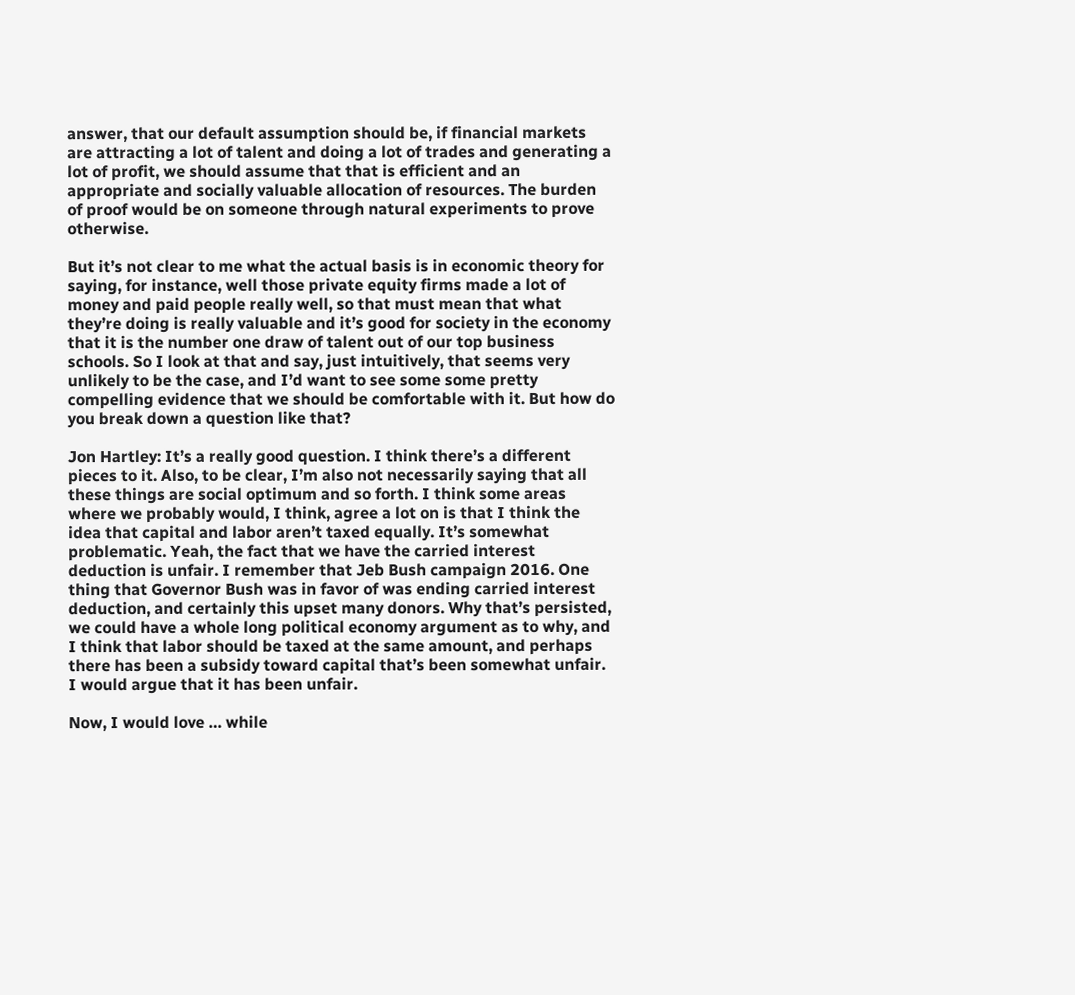answer, that our default assumption should be, if financial markets are attracting a lot of talent and doing a lot of trades and generating a lot of profit, we should assume that that is efficient and an appropriate and socially valuable allocation of resources. The burden of proof would be on someone through natural experiments to prove otherwise.

But it’s not clear to me what the actual basis is in economic theory for saying, for instance, well those private equity firms made a lot of money and paid people really well, so that must mean that what they’re doing is really valuable and it’s good for society in the economy that it is the number one draw of talent out of our top business schools. So I look at that and say, just intuitively, that seems very unlikely to be the case, and I’d want to see some some pretty compelling evidence that we should be comfortable with it. But how do you break down a question like that?

Jon Hartley: It’s a really good question. I think there’s a different pieces to it. Also, to be clear, I’m also not necessarily saying that all these things are social optimum and so forth. I think some areas where we probably would, I think, agree a lot on is that I think the idea that capital and labor aren’t taxed equally. It’s somewhat problematic. Yeah, the fact that we have the carried interest deduction is unfair. I remember that Jeb Bush campaign 2016. One thing that Governor Bush was in favor of was ending carried interest deduction, and certainly this upset many donors. Why that’s persisted, we could have a whole long political economy argument as to why, and I think that labor should be taxed at the same amount, and perhaps there has been a subsidy toward capital that’s been somewhat unfair. I would argue that it has been unfair.

Now, I would love … while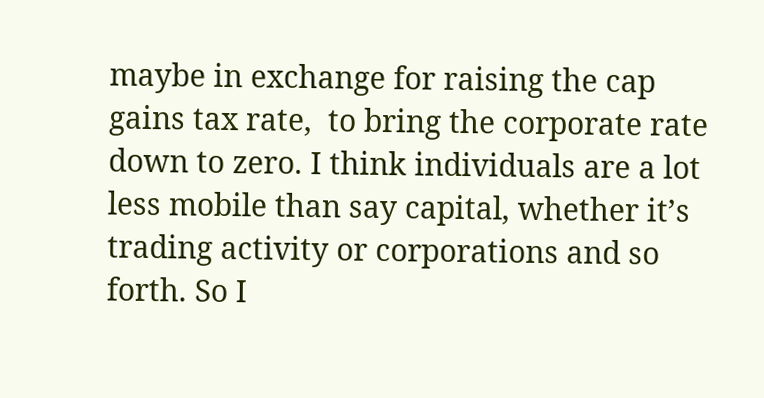maybe in exchange for raising the cap gains tax rate,  to bring the corporate rate down to zero. I think individuals are a lot less mobile than say capital, whether it’s trading activity or corporations and so forth. So I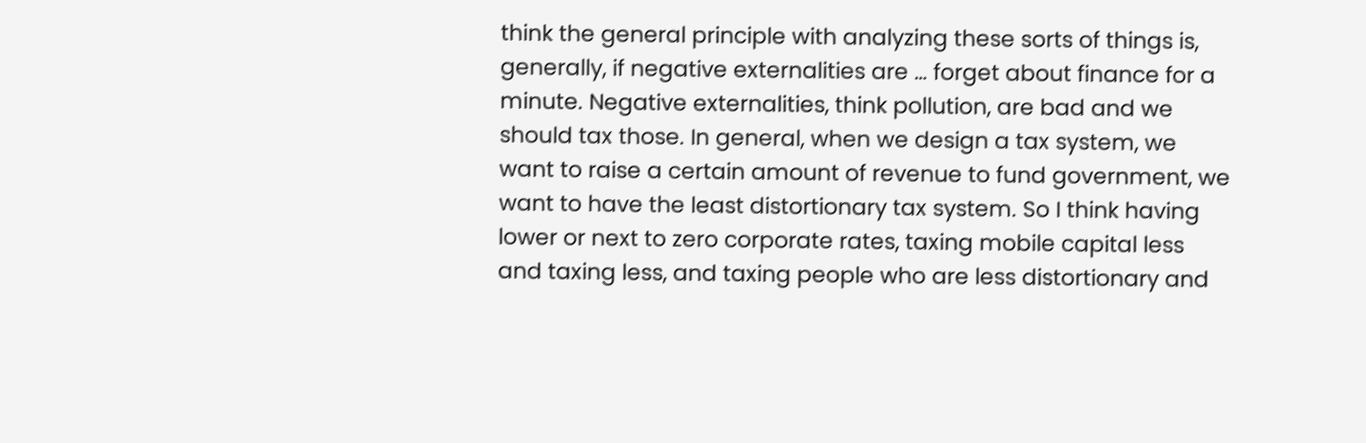think the general principle with analyzing these sorts of things is, generally, if negative externalities are … forget about finance for a minute. Negative externalities, think pollution, are bad and we should tax those. In general, when we design a tax system, we want to raise a certain amount of revenue to fund government, we want to have the least distortionary tax system. So I think having lower or next to zero corporate rates, taxing mobile capital less and taxing less, and taxing people who are less distortionary and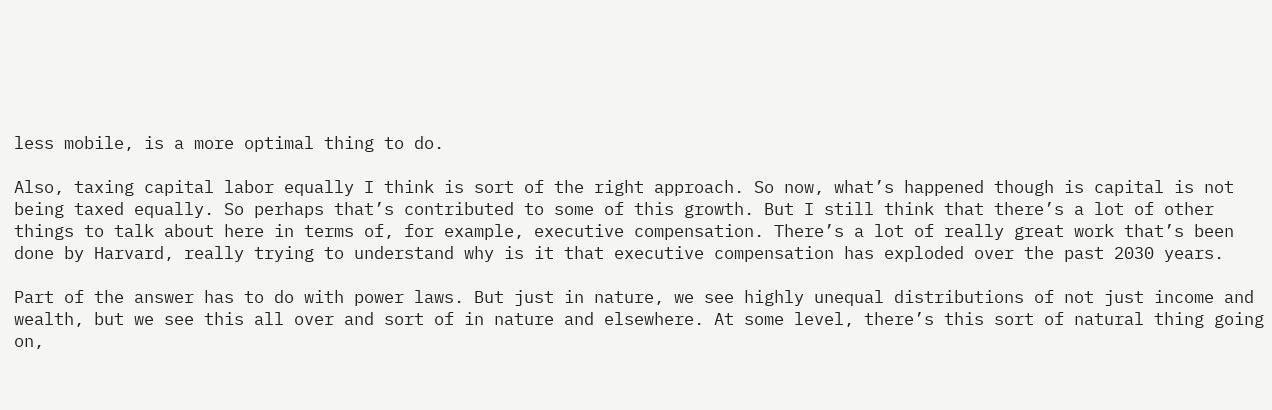less mobile, is a more optimal thing to do.

Also, taxing capital labor equally I think is sort of the right approach. So now, what’s happened though is capital is not being taxed equally. So perhaps that’s contributed to some of this growth. But I still think that there’s a lot of other things to talk about here in terms of, for example, executive compensation. There’s a lot of really great work that’s been done by Harvard, really trying to understand why is it that executive compensation has exploded over the past 2030 years.

Part of the answer has to do with power laws. But just in nature, we see highly unequal distributions of not just income and wealth, but we see this all over and sort of in nature and elsewhere. At some level, there’s this sort of natural thing going on,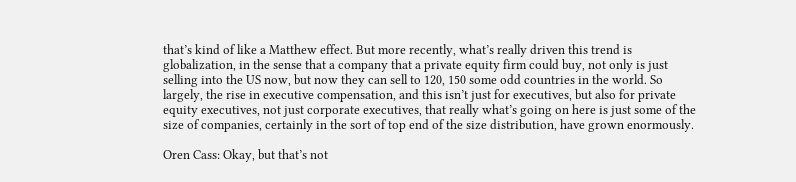that’s kind of like a Matthew effect. But more recently, what’s really driven this trend is globalization, in the sense that a company that a private equity firm could buy, not only is just selling into the US now, but now they can sell to 120, 150 some odd countries in the world. So largely, the rise in executive compensation, and this isn’t just for executives, but also for private equity executives, not just corporate executives, that really what’s going on here is just some of the size of companies, certainly in the sort of top end of the size distribution, have grown enormously.

Oren Cass: Okay, but that’s not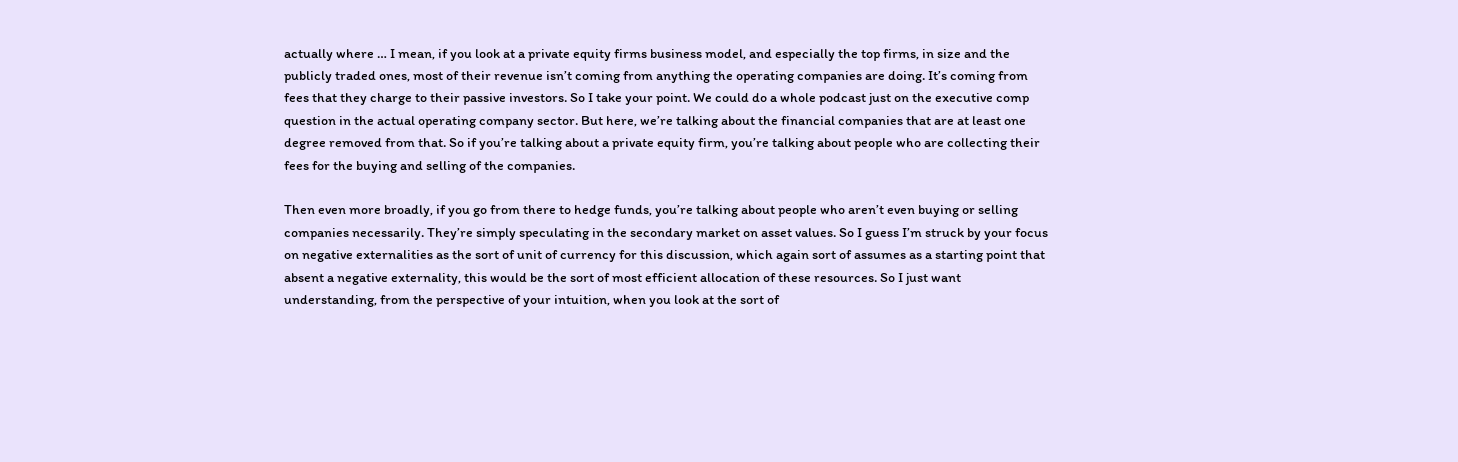actually where … I mean, if you look at a private equity firms business model, and especially the top firms, in size and the publicly traded ones, most of their revenue isn’t coming from anything the operating companies are doing. It’s coming from fees that they charge to their passive investors. So I take your point. We could do a whole podcast just on the executive comp question in the actual operating company sector. But here, we’re talking about the financial companies that are at least one degree removed from that. So if you’re talking about a private equity firm, you’re talking about people who are collecting their fees for the buying and selling of the companies.

Then even more broadly, if you go from there to hedge funds, you’re talking about people who aren’t even buying or selling companies necessarily. They’re simply speculating in the secondary market on asset values. So I guess I’m struck by your focus on negative externalities as the sort of unit of currency for this discussion, which again sort of assumes as a starting point that absent a negative externality, this would be the sort of most efficient allocation of these resources. So I just want understanding, from the perspective of your intuition, when you look at the sort of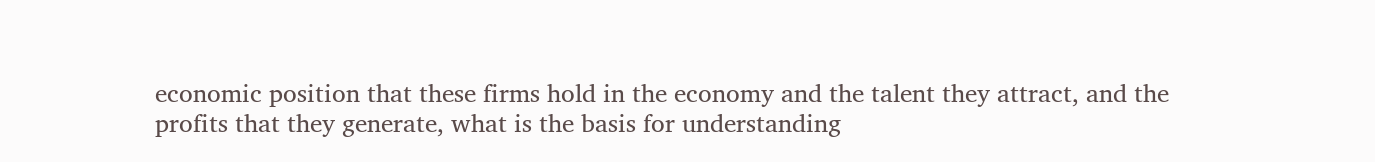economic position that these firms hold in the economy and the talent they attract, and the profits that they generate, what is the basis for understanding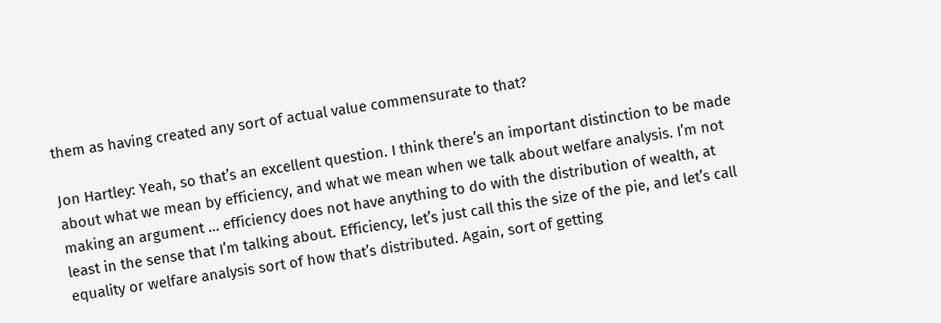them as having created any sort of actual value commensurate to that?

Jon Hartley: Yeah, so that’s an excellent question. I think there’s an important distinction to be made about what we mean by efficiency, and what we mean when we talk about welfare analysis. I’m not making an argument … efficiency does not have anything to do with the distribution of wealth, at least in the sense that I’m talking about. Efficiency, let’s just call this the size of the pie, and let’s call equality or welfare analysis sort of how that’s distributed. Again, sort of getting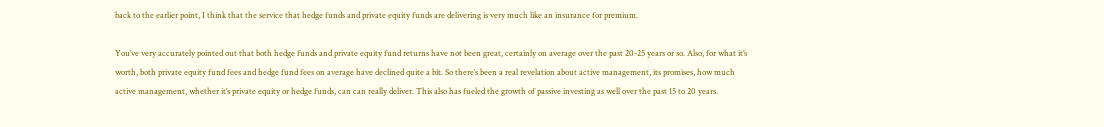back to the earlier point, I think that the service that hedge funds and private equity funds are delivering is very much like an insurance for premium.

You’ve very accurately pointed out that both hedge funds and private equity fund returns have not been great, certainly on average over the past 20-25 years or so. Also, for what it’s worth, both private equity fund fees and hedge fund fees on average have declined quite a bit. So there’s been a real revelation about active management, its promises, how much active management, whether it’s private equity or hedge funds, can can really deliver. This also has fueled the growth of passive investing as well over the past 15 to 20 years.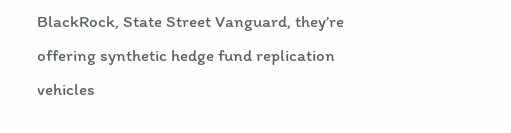BlackRock, State Street Vanguard, they’re offering synthetic hedge fund replication vehicles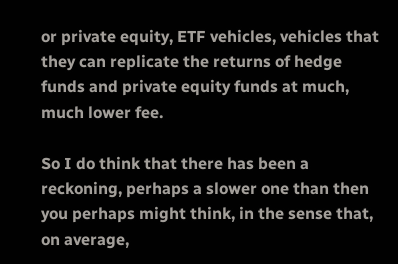or private equity, ETF vehicles, vehicles that they can replicate the returns of hedge funds and private equity funds at much, much lower fee.

So I do think that there has been a reckoning, perhaps a slower one than then you perhaps might think, in the sense that, on average,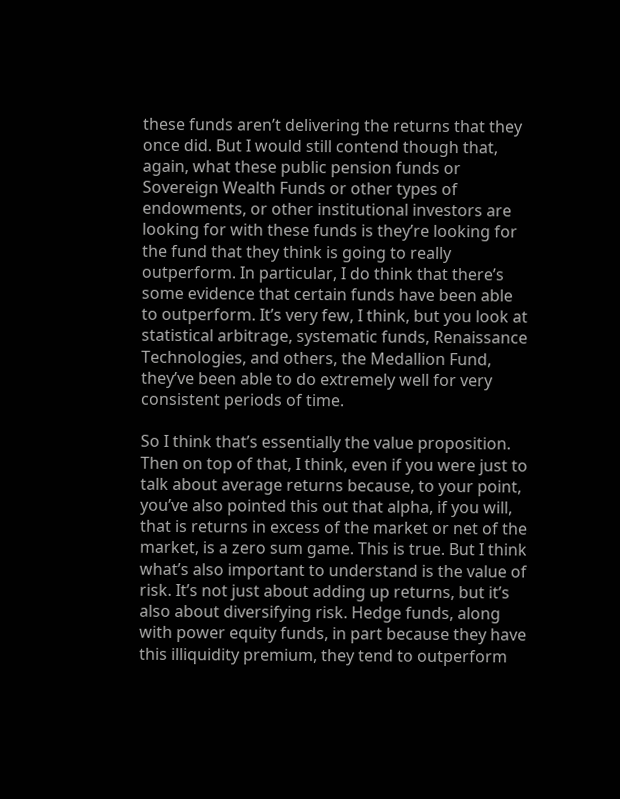these funds aren’t delivering the returns that they once did. But I would still contend though that, again, what these public pension funds or Sovereign Wealth Funds or other types of endowments, or other institutional investors are looking for with these funds is they’re looking for the fund that they think is going to really outperform. In particular, I do think that there’s some evidence that certain funds have been able to outperform. It’s very few, I think, but you look at statistical arbitrage, systematic funds, Renaissance Technologies, and others, the Medallion Fund, they’ve been able to do extremely well for very consistent periods of time.

So I think that’s essentially the value proposition. Then on top of that, I think, even if you were just to talk about average returns because, to your point, you’ve also pointed this out that alpha, if you will, that is returns in excess of the market or net of the market, is a zero sum game. This is true. But I think what’s also important to understand is the value of risk. It’s not just about adding up returns, but it’s also about diversifying risk. Hedge funds, along with power equity funds, in part because they have this illiquidity premium, they tend to outperform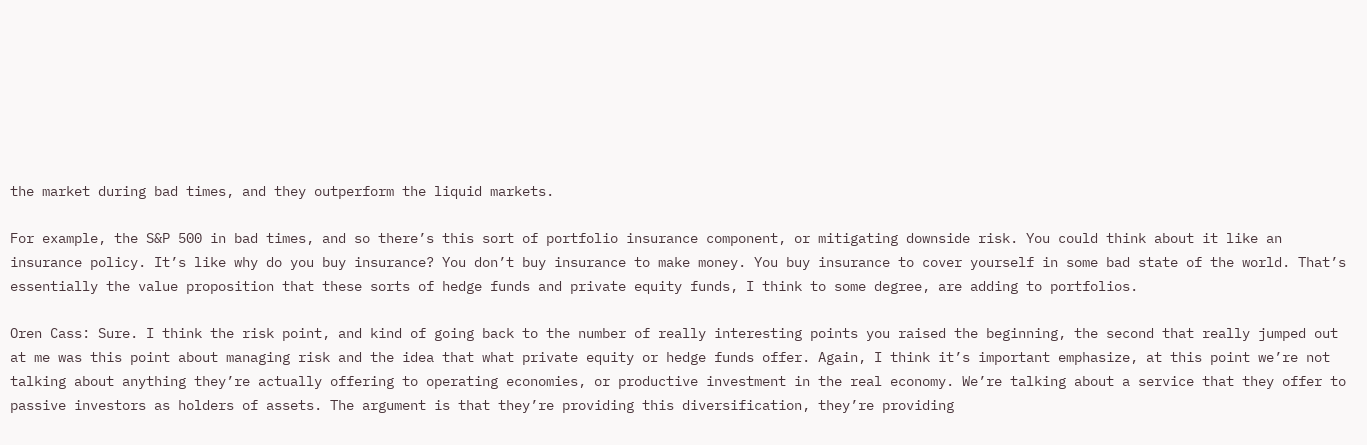the market during bad times, and they outperform the liquid markets.

For example, the S&P 500 in bad times, and so there’s this sort of portfolio insurance component, or mitigating downside risk. You could think about it like an insurance policy. It’s like why do you buy insurance? You don’t buy insurance to make money. You buy insurance to cover yourself in some bad state of the world. That’s essentially the value proposition that these sorts of hedge funds and private equity funds, I think to some degree, are adding to portfolios.

Oren Cass: Sure. I think the risk point, and kind of going back to the number of really interesting points you raised the beginning, the second that really jumped out at me was this point about managing risk and the idea that what private equity or hedge funds offer. Again, I think it’s important emphasize, at this point we’re not talking about anything they’re actually offering to operating economies, or productive investment in the real economy. We’re talking about a service that they offer to passive investors as holders of assets. The argument is that they’re providing this diversification, they’re providing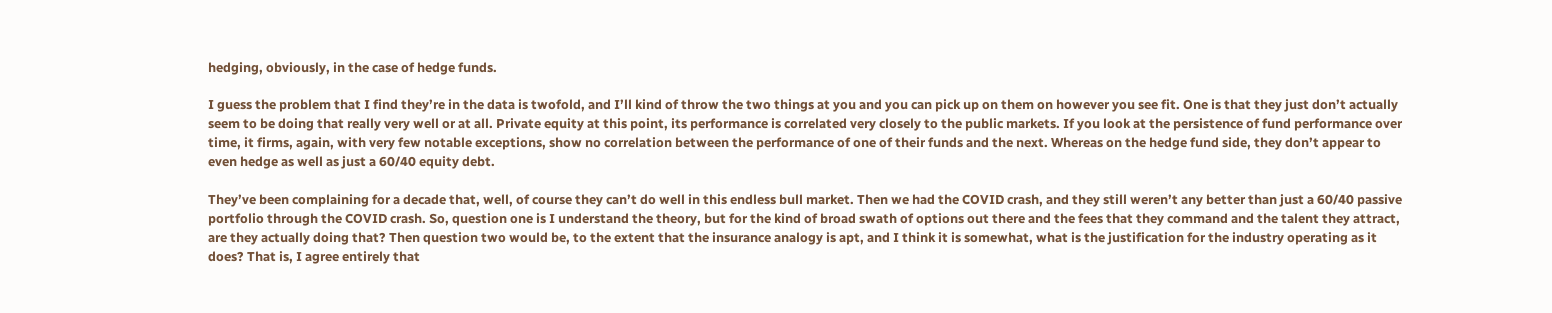hedging, obviously, in the case of hedge funds.

I guess the problem that I find they’re in the data is twofold, and I’ll kind of throw the two things at you and you can pick up on them on however you see fit. One is that they just don’t actually seem to be doing that really very well or at all. Private equity at this point, its performance is correlated very closely to the public markets. If you look at the persistence of fund performance over time, it firms, again, with very few notable exceptions, show no correlation between the performance of one of their funds and the next. Whereas on the hedge fund side, they don’t appear to even hedge as well as just a 60/40 equity debt.

They’ve been complaining for a decade that, well, of course they can’t do well in this endless bull market. Then we had the COVID crash, and they still weren’t any better than just a 60/40 passive portfolio through the COVID crash. So, question one is I understand the theory, but for the kind of broad swath of options out there and the fees that they command and the talent they attract, are they actually doing that? Then question two would be, to the extent that the insurance analogy is apt, and I think it is somewhat, what is the justification for the industry operating as it does? That is, I agree entirely that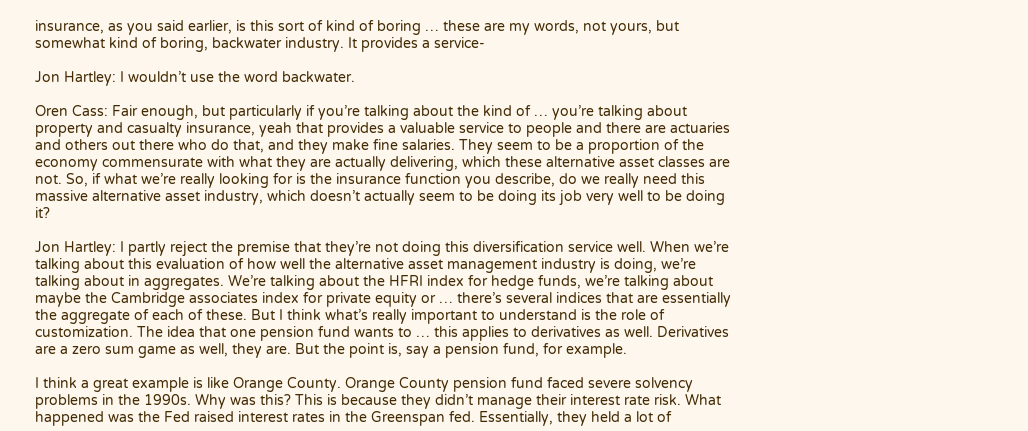insurance, as you said earlier, is this sort of kind of boring … these are my words, not yours, but somewhat kind of boring, backwater industry. It provides a service-

Jon Hartley: I wouldn’t use the word backwater.

Oren Cass: Fair enough, but particularly if you’re talking about the kind of … you’re talking about property and casualty insurance, yeah that provides a valuable service to people and there are actuaries and others out there who do that, and they make fine salaries. They seem to be a proportion of the economy commensurate with what they are actually delivering, which these alternative asset classes are not. So, if what we’re really looking for is the insurance function you describe, do we really need this massive alternative asset industry, which doesn’t actually seem to be doing its job very well to be doing it?

Jon Hartley: I partly reject the premise that they’re not doing this diversification service well. When we’re talking about this evaluation of how well the alternative asset management industry is doing, we’re talking about in aggregates. We’re talking about the HFRI index for hedge funds, we’re talking about maybe the Cambridge associates index for private equity or … there’s several indices that are essentially the aggregate of each of these. But I think what’s really important to understand is the role of customization. The idea that one pension fund wants to … this applies to derivatives as well. Derivatives are a zero sum game as well, they are. But the point is, say a pension fund, for example.

I think a great example is like Orange County. Orange County pension fund faced severe solvency problems in the 1990s. Why was this? This is because they didn’t manage their interest rate risk. What happened was the Fed raised interest rates in the Greenspan fed. Essentially, they held a lot of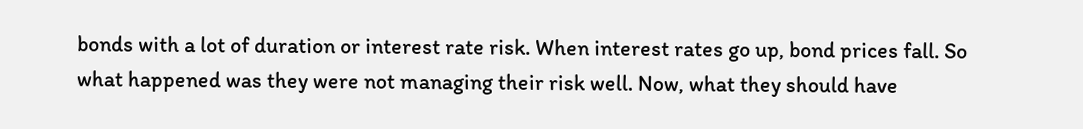bonds with a lot of duration or interest rate risk. When interest rates go up, bond prices fall. So what happened was they were not managing their risk well. Now, what they should have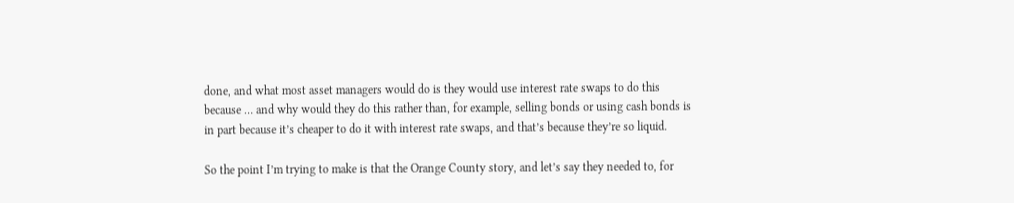done, and what most asset managers would do is they would use interest rate swaps to do this because … and why would they do this rather than, for example, selling bonds or using cash bonds is in part because it’s cheaper to do it with interest rate swaps, and that’s because they’re so liquid.

So the point I’m trying to make is that the Orange County story, and let’s say they needed to, for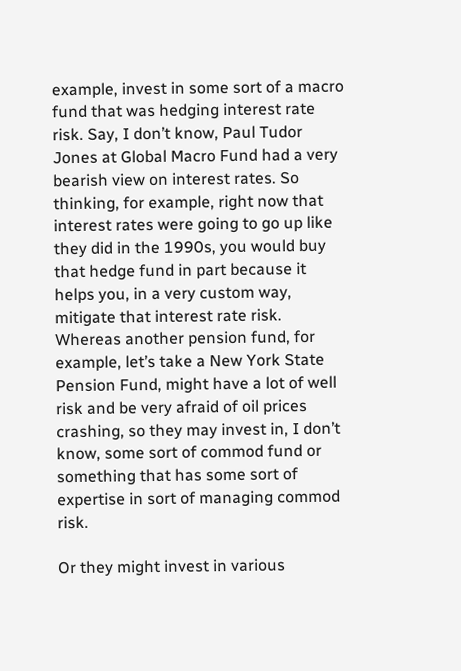example, invest in some sort of a macro fund that was hedging interest rate risk. Say, I don’t know, Paul Tudor Jones at Global Macro Fund had a very bearish view on interest rates. So thinking, for example, right now that interest rates were going to go up like they did in the 1990s, you would buy that hedge fund in part because it helps you, in a very custom way, mitigate that interest rate risk. Whereas another pension fund, for example, let’s take a New York State Pension Fund, might have a lot of well risk and be very afraid of oil prices crashing, so they may invest in, I don’t know, some sort of commod fund or something that has some sort of expertise in sort of managing commod risk.

Or they might invest in various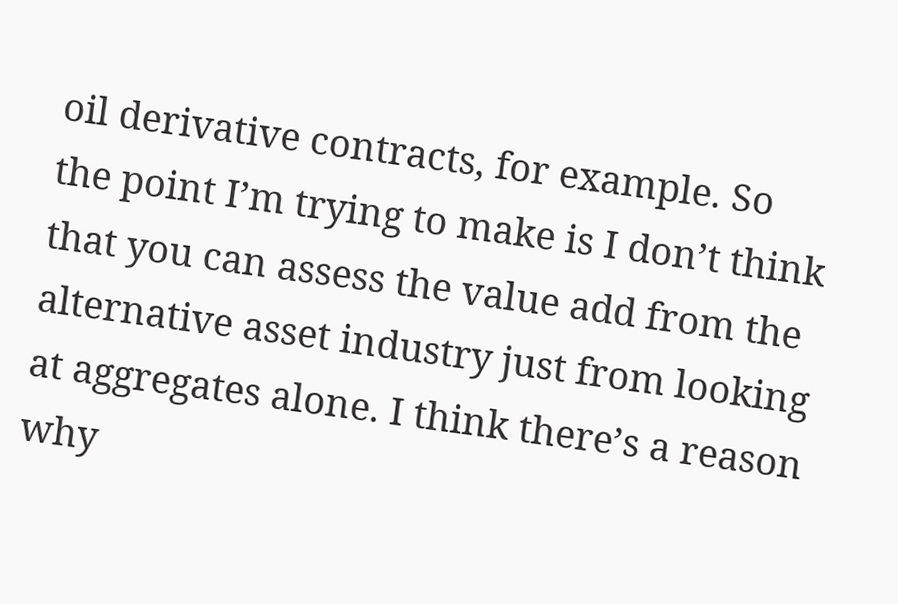oil derivative contracts, for example. So the point I’m trying to make is I don’t think that you can assess the value add from the alternative asset industry just from looking at aggregates alone. I think there’s a reason why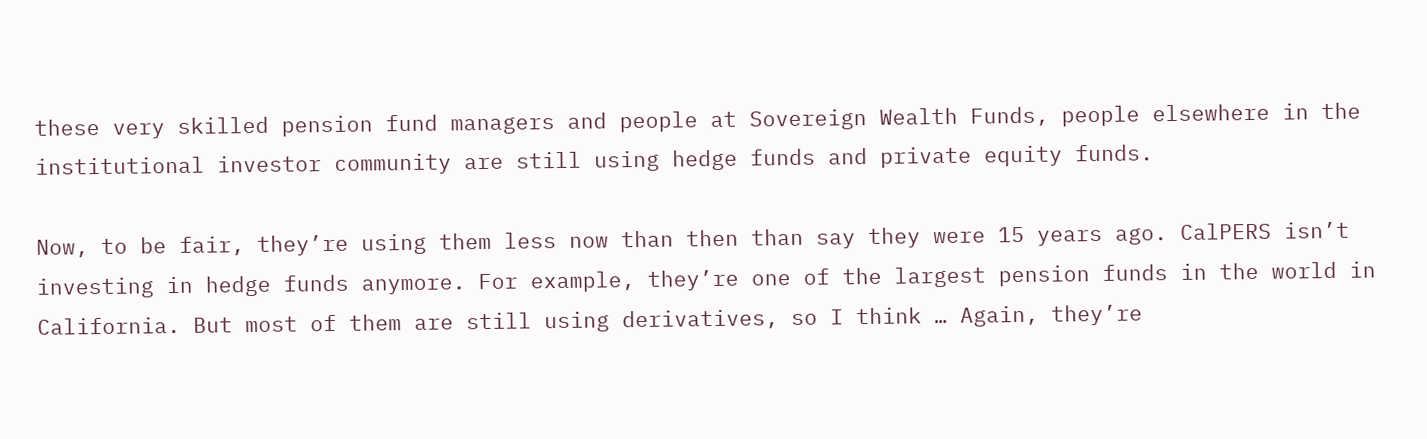these very skilled pension fund managers and people at Sovereign Wealth Funds, people elsewhere in the institutional investor community are still using hedge funds and private equity funds.

Now, to be fair, they’re using them less now than then than say they were 15 years ago. CalPERS isn’t investing in hedge funds anymore. For example, they’re one of the largest pension funds in the world in California. But most of them are still using derivatives, so I think … Again, they’re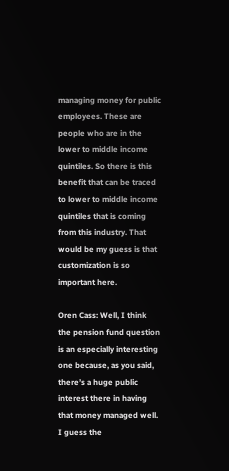managing money for public employees. These are people who are in the lower to middle income quintiles. So there is this benefit that can be traced to lower to middle income quintiles that is coming from this industry. That would be my guess is that customization is so important here.

Oren Cass: Well, I think the pension fund question is an especially interesting one because, as you said, there’s a huge public interest there in having that money managed well. I guess the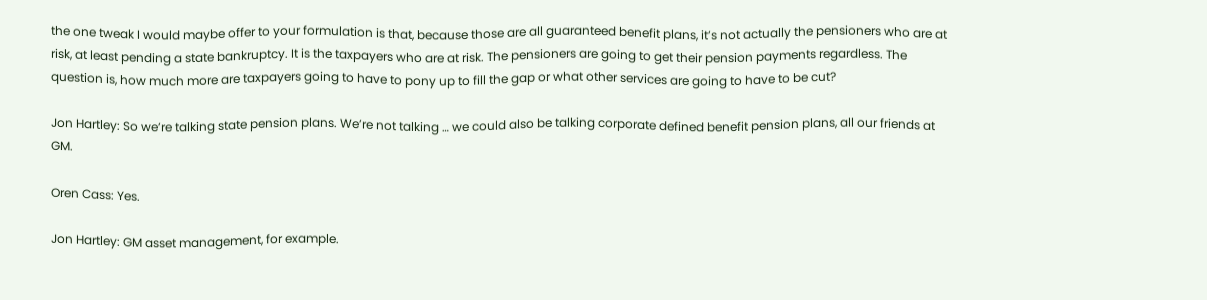the one tweak I would maybe offer to your formulation is that, because those are all guaranteed benefit plans, it’s not actually the pensioners who are at risk, at least pending a state bankruptcy. It is the taxpayers who are at risk. The pensioners are going to get their pension payments regardless. The question is, how much more are taxpayers going to have to pony up to fill the gap or what other services are going to have to be cut?

Jon Hartley: So we’re talking state pension plans. We’re not talking … we could also be talking corporate defined benefit pension plans, all our friends at GM.

Oren Cass: Yes.

Jon Hartley: GM asset management, for example.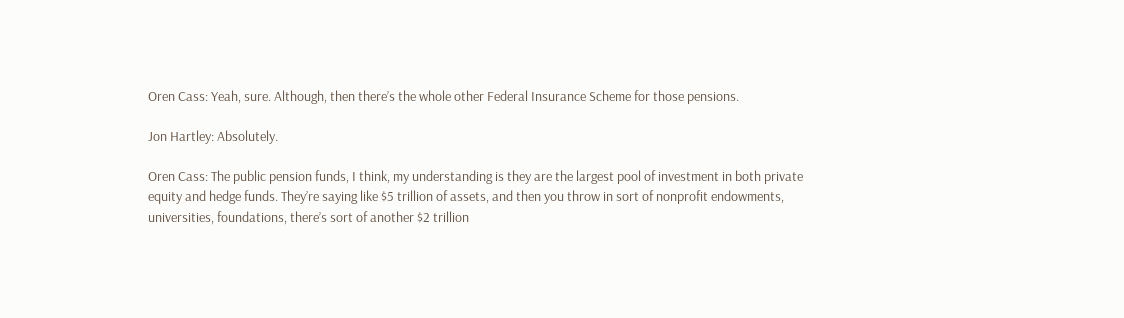Oren Cass: Yeah, sure. Although, then there’s the whole other Federal Insurance Scheme for those pensions.

Jon Hartley: Absolutely.

Oren Cass: The public pension funds, I think, my understanding is they are the largest pool of investment in both private equity and hedge funds. They’re saying like $5 trillion of assets, and then you throw in sort of nonprofit endowments, universities, foundations, there’s sort of another $2 trillion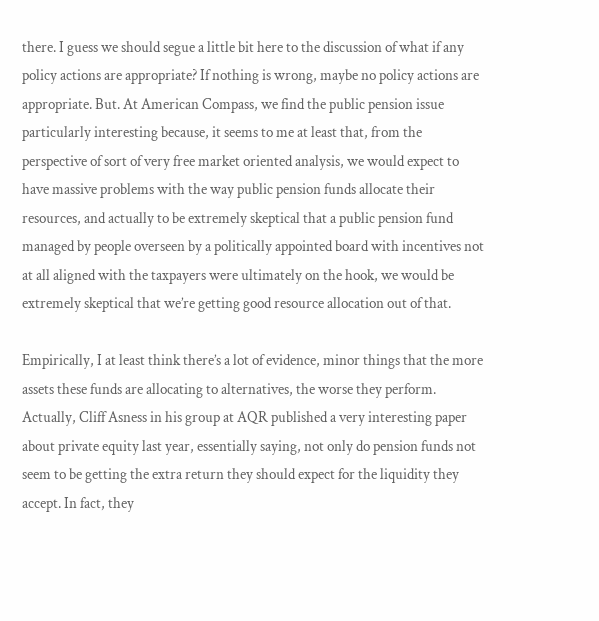there. I guess we should segue a little bit here to the discussion of what if any policy actions are appropriate? If nothing is wrong, maybe no policy actions are appropriate. But. At American Compass, we find the public pension issue particularly interesting because, it seems to me at least that, from the perspective of sort of very free market oriented analysis, we would expect to have massive problems with the way public pension funds allocate their resources, and actually to be extremely skeptical that a public pension fund managed by people overseen by a politically appointed board with incentives not at all aligned with the taxpayers were ultimately on the hook, we would be extremely skeptical that we’re getting good resource allocation out of that.

Empirically, I at least think there’s a lot of evidence, minor things that the more assets these funds are allocating to alternatives, the worse they perform. Actually, Cliff Asness in his group at AQR published a very interesting paper about private equity last year, essentially saying, not only do pension funds not seem to be getting the extra return they should expect for the liquidity they accept. In fact, they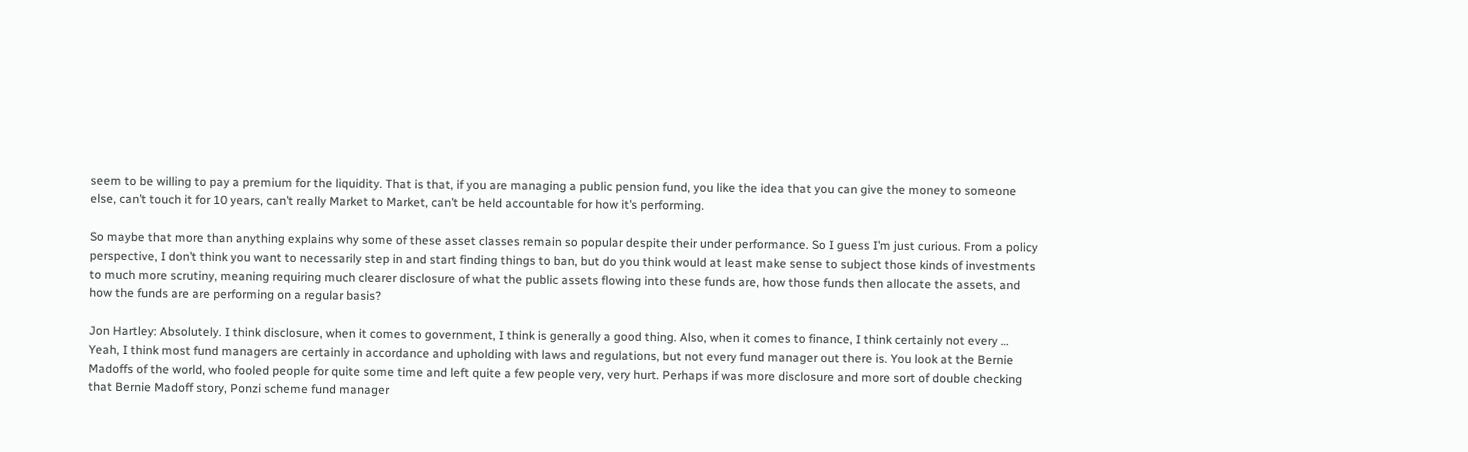seem to be willing to pay a premium for the liquidity. That is that, if you are managing a public pension fund, you like the idea that you can give the money to someone else, can’t touch it for 10 years, can’t really Market to Market, can’t be held accountable for how it’s performing.

So maybe that more than anything explains why some of these asset classes remain so popular despite their under performance. So I guess I’m just curious. From a policy perspective, I don’t think you want to necessarily step in and start finding things to ban, but do you think would at least make sense to subject those kinds of investments to much more scrutiny, meaning requiring much clearer disclosure of what the public assets flowing into these funds are, how those funds then allocate the assets, and how the funds are are performing on a regular basis?

Jon Hartley: Absolutely. I think disclosure, when it comes to government, I think is generally a good thing. Also, when it comes to finance, I think certainly not every … Yeah, I think most fund managers are certainly in accordance and upholding with laws and regulations, but not every fund manager out there is. You look at the Bernie Madoffs of the world, who fooled people for quite some time and left quite a few people very, very hurt. Perhaps if was more disclosure and more sort of double checking that Bernie Madoff story, Ponzi scheme fund manager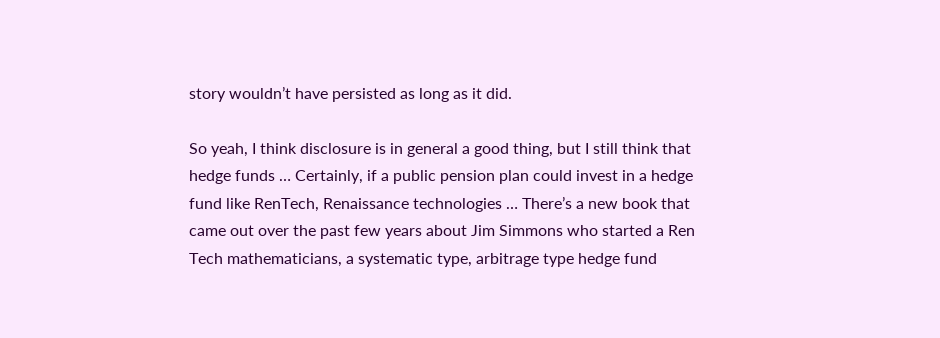story wouldn’t have persisted as long as it did.

So yeah, I think disclosure is in general a good thing, but I still think that hedge funds … Certainly, if a public pension plan could invest in a hedge fund like RenTech, Renaissance technologies … There’s a new book that came out over the past few years about Jim Simmons who started a Ren Tech mathematicians, a systematic type, arbitrage type hedge fund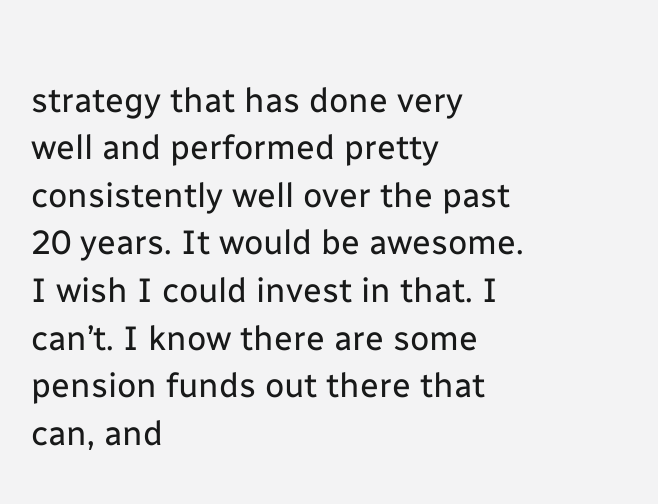strategy that has done very well and performed pretty consistently well over the past 20 years. It would be awesome. I wish I could invest in that. I can’t. I know there are some pension funds out there that can, and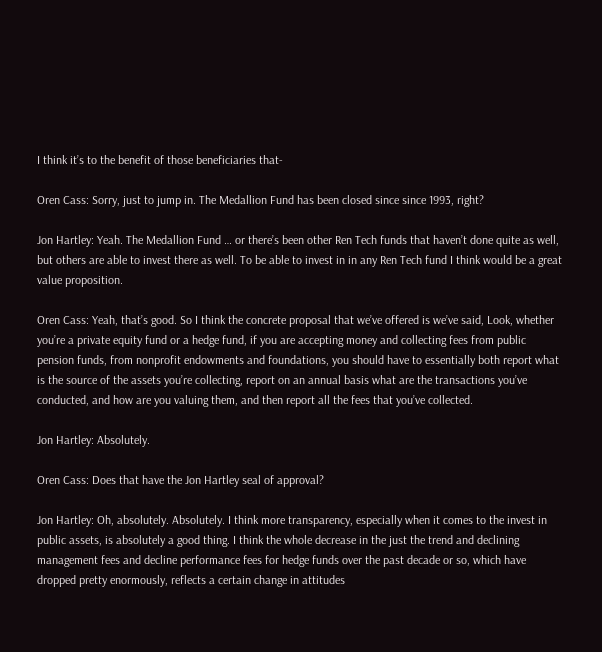I think it’s to the benefit of those beneficiaries that-

Oren Cass: Sorry, just to jump in. The Medallion Fund has been closed since since 1993, right?

Jon Hartley: Yeah. The Medallion Fund … or there’s been other Ren Tech funds that haven’t done quite as well, but others are able to invest there as well. To be able to invest in in any Ren Tech fund I think would be a great value proposition.

Oren Cass: Yeah, that’s good. So I think the concrete proposal that we’ve offered is we’ve said, Look, whether you’re a private equity fund or a hedge fund, if you are accepting money and collecting fees from public pension funds, from nonprofit endowments and foundations, you should have to essentially both report what is the source of the assets you’re collecting, report on an annual basis what are the transactions you’ve conducted, and how are you valuing them, and then report all the fees that you’ve collected.

Jon Hartley: Absolutely.

Oren Cass: Does that have the Jon Hartley seal of approval?

Jon Hartley: Oh, absolutely. Absolutely. I think more transparency, especially when it comes to the invest in public assets, is absolutely a good thing. I think the whole decrease in the just the trend and declining management fees and decline performance fees for hedge funds over the past decade or so, which have dropped pretty enormously, reflects a certain change in attitudes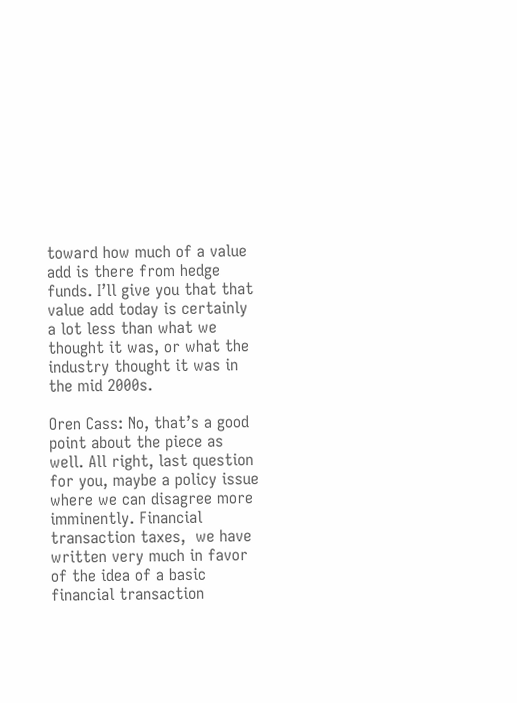toward how much of a value add is there from hedge funds. I’ll give you that that value add today is certainly a lot less than what we thought it was, or what the industry thought it was in the mid 2000s.

Oren Cass: No, that’s a good point about the piece as well. All right, last question for you, maybe a policy issue where we can disagree more imminently. Financial transaction taxes,  we have written very much in favor of the idea of a basic financial transaction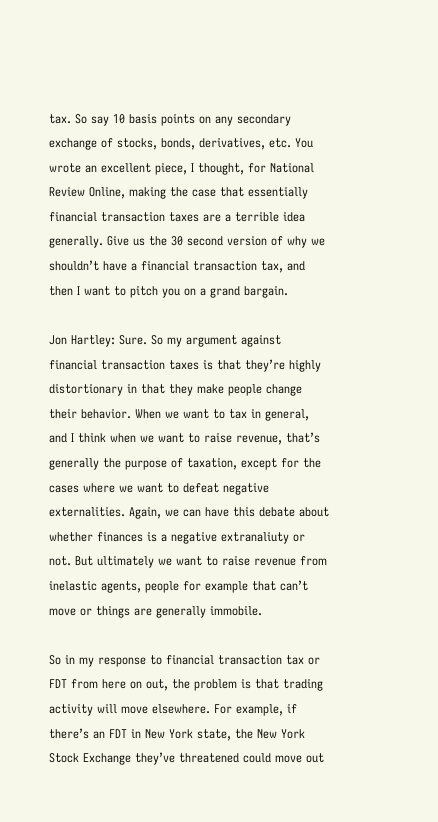tax. So say 10 basis points on any secondary exchange of stocks, bonds, derivatives, etc. You wrote an excellent piece, I thought, for National Review Online, making the case that essentially financial transaction taxes are a terrible idea generally. Give us the 30 second version of why we shouldn’t have a financial transaction tax, and then I want to pitch you on a grand bargain.

Jon Hartley: Sure. So my argument against financial transaction taxes is that they’re highly distortionary in that they make people change their behavior. When we want to tax in general, and I think when we want to raise revenue, that’s generally the purpose of taxation, except for the cases where we want to defeat negative externalities. Again, we can have this debate about whether finances is a negative extranaliuty or not. But ultimately we want to raise revenue from inelastic agents, people for example that can’t move or things are generally immobile.

So in my response to financial transaction tax or FDT from here on out, the problem is that trading activity will move elsewhere. For example, if there’s an FDT in New York state, the New York Stock Exchange they’ve threatened could move out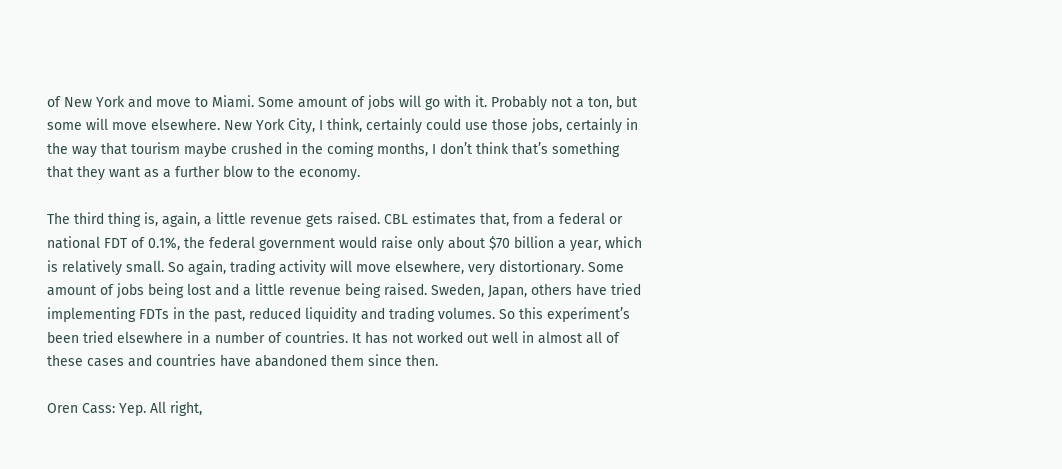of New York and move to Miami. Some amount of jobs will go with it. Probably not a ton, but some will move elsewhere. New York City, I think, certainly could use those jobs, certainly in the way that tourism maybe crushed in the coming months, I don’t think that’s something that they want as a further blow to the economy.

The third thing is, again, a little revenue gets raised. CBL estimates that, from a federal or national FDT of 0.1%, the federal government would raise only about $70 billion a year, which is relatively small. So again, trading activity will move elsewhere, very distortionary. Some amount of jobs being lost and a little revenue being raised. Sweden, Japan, others have tried implementing FDTs in the past, reduced liquidity and trading volumes. So this experiment’s been tried elsewhere in a number of countries. It has not worked out well in almost all of these cases and countries have abandoned them since then.

Oren Cass: Yep. All right,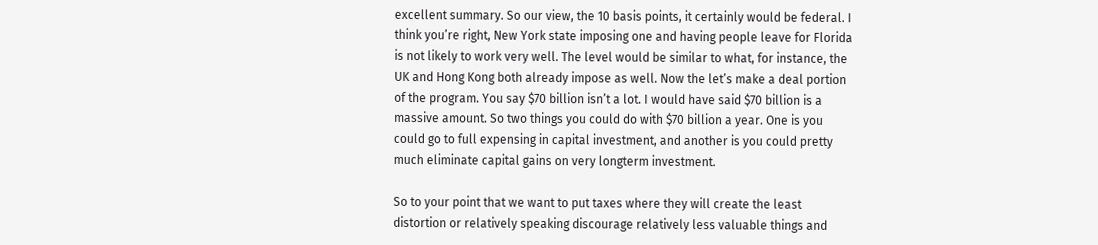excellent summary. So our view, the 10 basis points, it certainly would be federal. I think you’re right, New York state imposing one and having people leave for Florida is not likely to work very well. The level would be similar to what, for instance, the UK and Hong Kong both already impose as well. Now the let’s make a deal portion of the program. You say $70 billion isn’t a lot. I would have said $70 billion is a massive amount. So two things you could do with $70 billion a year. One is you could go to full expensing in capital investment, and another is you could pretty much eliminate capital gains on very longterm investment.

So to your point that we want to put taxes where they will create the least distortion or relatively speaking discourage relatively less valuable things and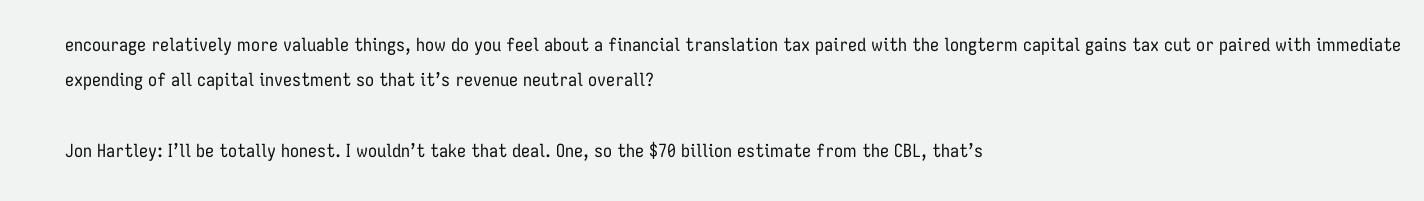encourage relatively more valuable things, how do you feel about a financial translation tax paired with the longterm capital gains tax cut or paired with immediate expending of all capital investment so that it’s revenue neutral overall?

Jon Hartley: I’ll be totally honest. I wouldn’t take that deal. One, so the $70 billion estimate from the CBL, that’s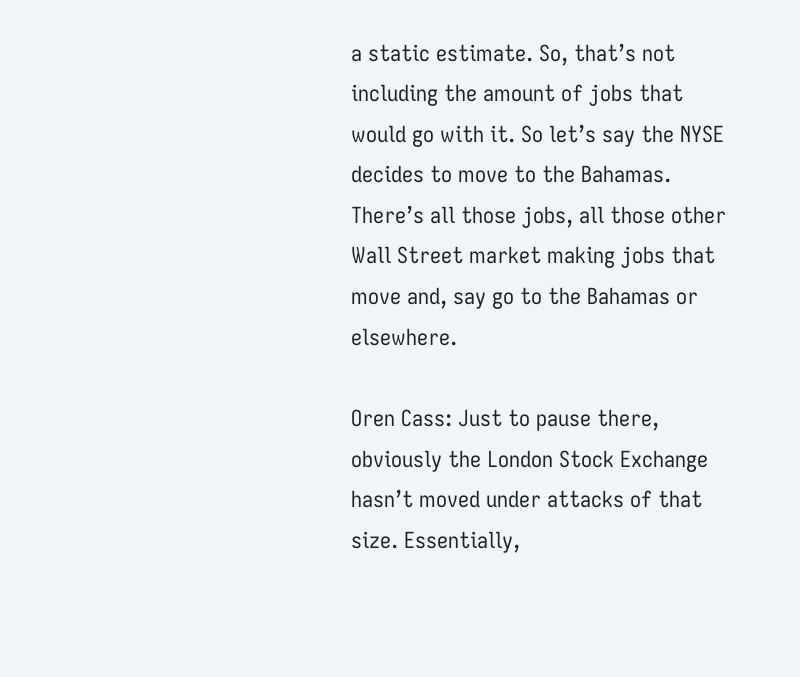a static estimate. So, that’s not including the amount of jobs that would go with it. So let’s say the NYSE decides to move to the Bahamas. There’s all those jobs, all those other Wall Street market making jobs that move and, say go to the Bahamas or elsewhere.

Oren Cass: Just to pause there, obviously the London Stock Exchange hasn’t moved under attacks of that size. Essentially,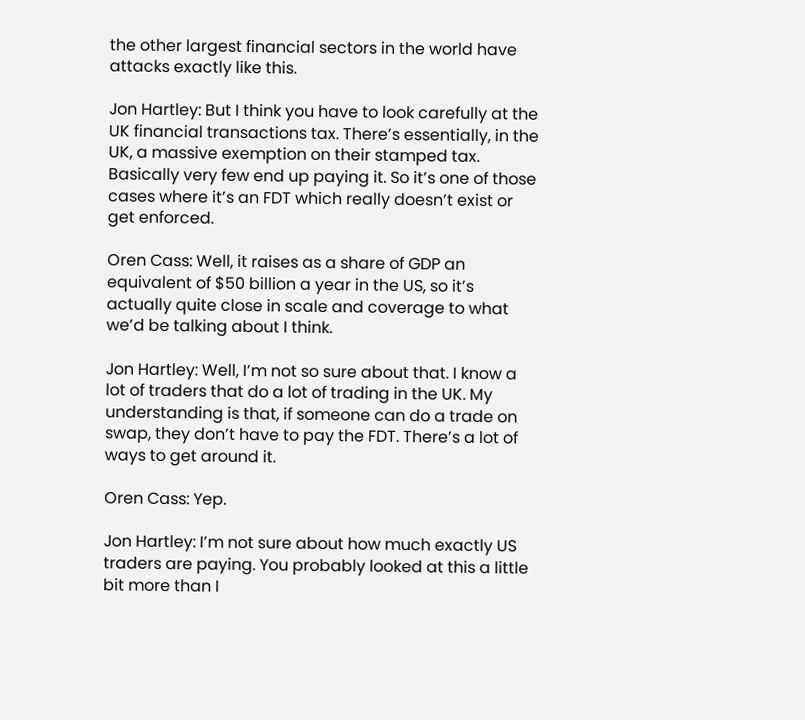the other largest financial sectors in the world have attacks exactly like this.

Jon Hartley: But I think you have to look carefully at the UK financial transactions tax. There’s essentially, in the UK, a massive exemption on their stamped tax. Basically very few end up paying it. So it’s one of those cases where it’s an FDT which really doesn’t exist or get enforced.

Oren Cass: Well, it raises as a share of GDP an equivalent of $50 billion a year in the US, so it’s actually quite close in scale and coverage to what we’d be talking about I think.

Jon Hartley: Well, I’m not so sure about that. I know a lot of traders that do a lot of trading in the UK. My understanding is that, if someone can do a trade on swap, they don’t have to pay the FDT. There’s a lot of ways to get around it.

Oren Cass: Yep.

Jon Hartley: I’m not sure about how much exactly US traders are paying. You probably looked at this a little bit more than I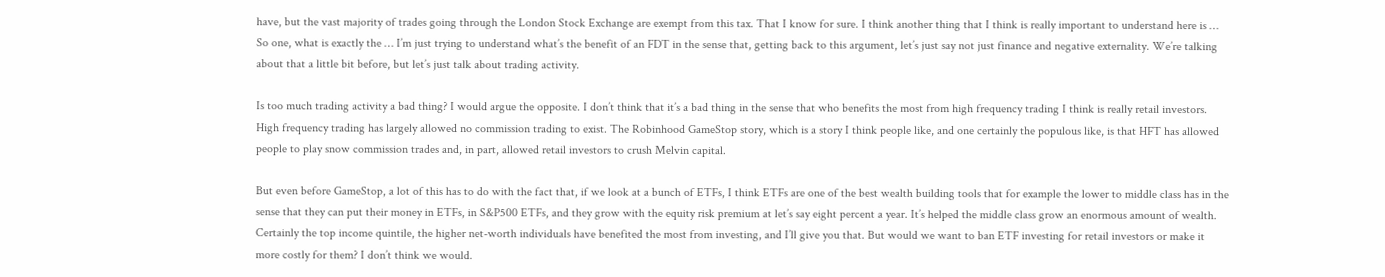have, but the vast majority of trades going through the London Stock Exchange are exempt from this tax. That I know for sure. I think another thing that I think is really important to understand here is … So one, what is exactly the … I’m just trying to understand what’s the benefit of an FDT in the sense that, getting back to this argument, let’s just say not just finance and negative externality. We’re talking about that a little bit before, but let’s just talk about trading activity.

Is too much trading activity a bad thing? I would argue the opposite. I don’t think that it’s a bad thing in the sense that who benefits the most from high frequency trading I think is really retail investors. High frequency trading has largely allowed no commission trading to exist. The Robinhood GameStop story, which is a story I think people like, and one certainly the populous like, is that HFT has allowed people to play snow commission trades and, in part, allowed retail investors to crush Melvin capital.

But even before GameStop, a lot of this has to do with the fact that, if we look at a bunch of ETFs, I think ETFs are one of the best wealth building tools that for example the lower to middle class has in the sense that they can put their money in ETFs, in S&P500 ETFs, and they grow with the equity risk premium at let’s say eight percent a year. It’s helped the middle class grow an enormous amount of wealth. Certainly the top income quintile, the higher net-worth individuals have benefited the most from investing, and I’ll give you that. But would we want to ban ETF investing for retail investors or make it more costly for them? I don’t think we would.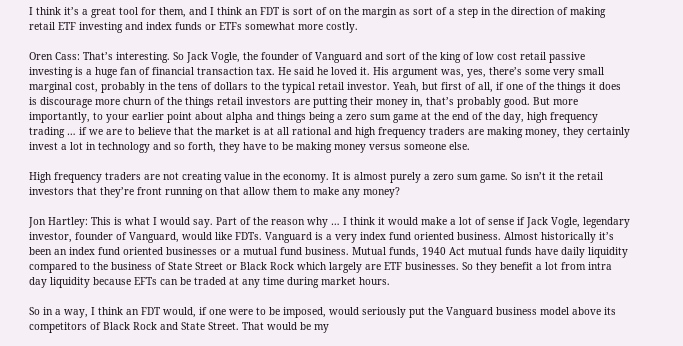I think it’s a great tool for them, and I think an FDT is sort of on the margin as sort of a step in the direction of making retail ETF investing and index funds or ETFs somewhat more costly.

Oren Cass: That’s interesting. So Jack Vogle, the founder of Vanguard and sort of the king of low cost retail passive investing is a huge fan of financial transaction tax. He said he loved it. His argument was, yes, there’s some very small marginal cost, probably in the tens of dollars to the typical retail investor. Yeah, but first of all, if one of the things it does is discourage more churn of the things retail investors are putting their money in, that’s probably good. But more importantly, to your earlier point about alpha and things being a zero sum game at the end of the day, high frequency trading … if we are to believe that the market is at all rational and high frequency traders are making money, they certainly invest a lot in technology and so forth, they have to be making money versus someone else.

High frequency traders are not creating value in the economy. It is almost purely a zero sum game. So isn’t it the retail investors that they’re front running on that allow them to make any money?

Jon Hartley: This is what I would say. Part of the reason why … I think it would make a lot of sense if Jack Vogle, legendary investor, founder of Vanguard, would like FDTs. Vanguard is a very index fund oriented business. Almost historically it’s been an index fund oriented businesses or a mutual fund business. Mutual funds, 1940 Act mutual funds have daily liquidity compared to the business of State Street or Black Rock which largely are ETF businesses. So they benefit a lot from intra day liquidity because EFTs can be traded at any time during market hours.

So in a way, I think an FDT would, if one were to be imposed, would seriously put the Vanguard business model above its competitors of Black Rock and State Street. That would be my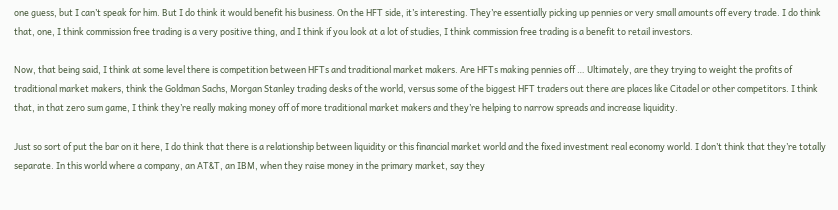one guess, but I can’t speak for him. But I do think it would benefit his business. On the HFT side, it’s interesting. They’re essentially picking up pennies or very small amounts off every trade. I do think that, one, I think commission free trading is a very positive thing, and I think if you look at a lot of studies, I think commission free trading is a benefit to retail investors.

Now, that being said, I think at some level there is competition between HFTs and traditional market makers. Are HFTs making pennies off … Ultimately, are they trying to weight the profits of traditional market makers, think the Goldman Sachs, Morgan Stanley trading desks of the world, versus some of the biggest HFT traders out there are places like Citadel or other competitors. I think that, in that zero sum game, I think they’re really making money off of more traditional market makers and they’re helping to narrow spreads and increase liquidity.

Just so sort of put the bar on it here, I do think that there is a relationship between liquidity or this financial market world and the fixed investment real economy world. I don’t think that they’re totally separate. In this world where a company, an AT&T, an IBM, when they raise money in the primary market, say they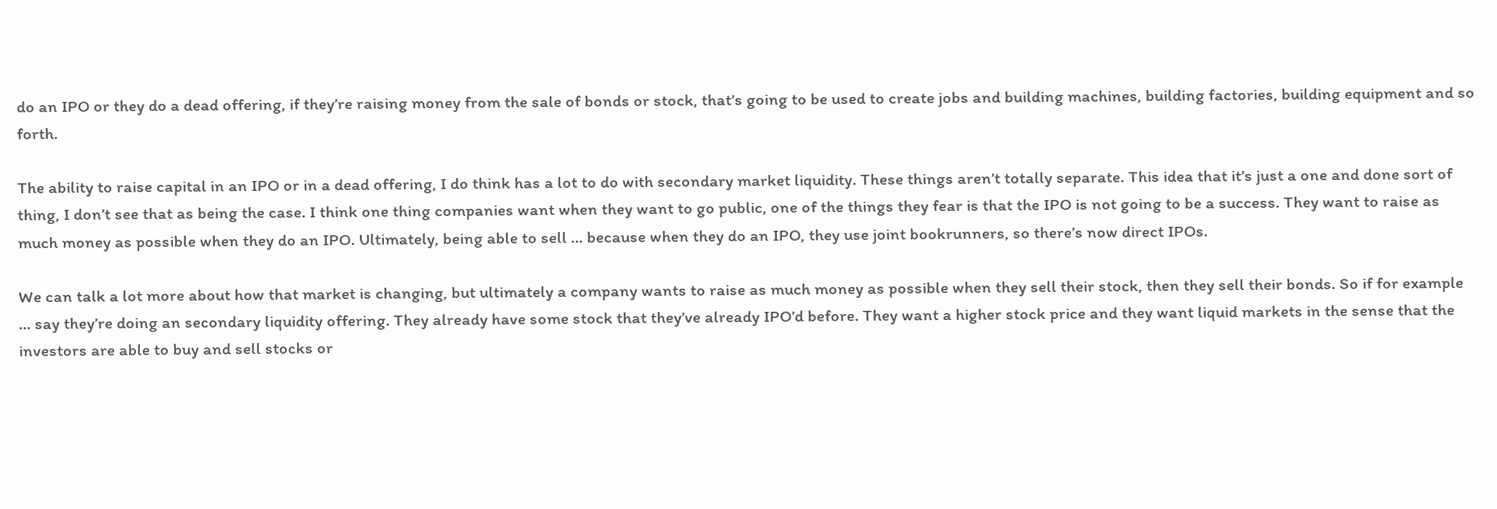do an IPO or they do a dead offering, if they’re raising money from the sale of bonds or stock, that’s going to be used to create jobs and building machines, building factories, building equipment and so forth.

The ability to raise capital in an IPO or in a dead offering, I do think has a lot to do with secondary market liquidity. These things aren’t totally separate. This idea that it’s just a one and done sort of thing, I don’t see that as being the case. I think one thing companies want when they want to go public, one of the things they fear is that the IPO is not going to be a success. They want to raise as much money as possible when they do an IPO. Ultimately, being able to sell … because when they do an IPO, they use joint bookrunners, so there’s now direct IPOs.

We can talk a lot more about how that market is changing, but ultimately a company wants to raise as much money as possible when they sell their stock, then they sell their bonds. So if for example … say they’re doing an secondary liquidity offering. They already have some stock that they’ve already IPO’d before. They want a higher stock price and they want liquid markets in the sense that the investors are able to buy and sell stocks or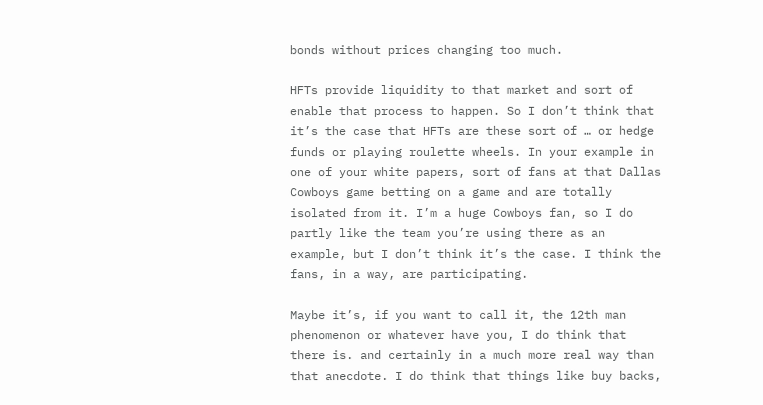bonds without prices changing too much.

HFTs provide liquidity to that market and sort of enable that process to happen. So I don’t think that it’s the case that HFTs are these sort of … or hedge funds or playing roulette wheels. In your example in one of your white papers, sort of fans at that Dallas Cowboys game betting on a game and are totally isolated from it. I’m a huge Cowboys fan, so I do partly like the team you’re using there as an example, but I don’t think it’s the case. I think the fans, in a way, are participating.

Maybe it’s, if you want to call it, the 12th man phenomenon or whatever have you, I do think that there is. and certainly in a much more real way than that anecdote. I do think that things like buy backs,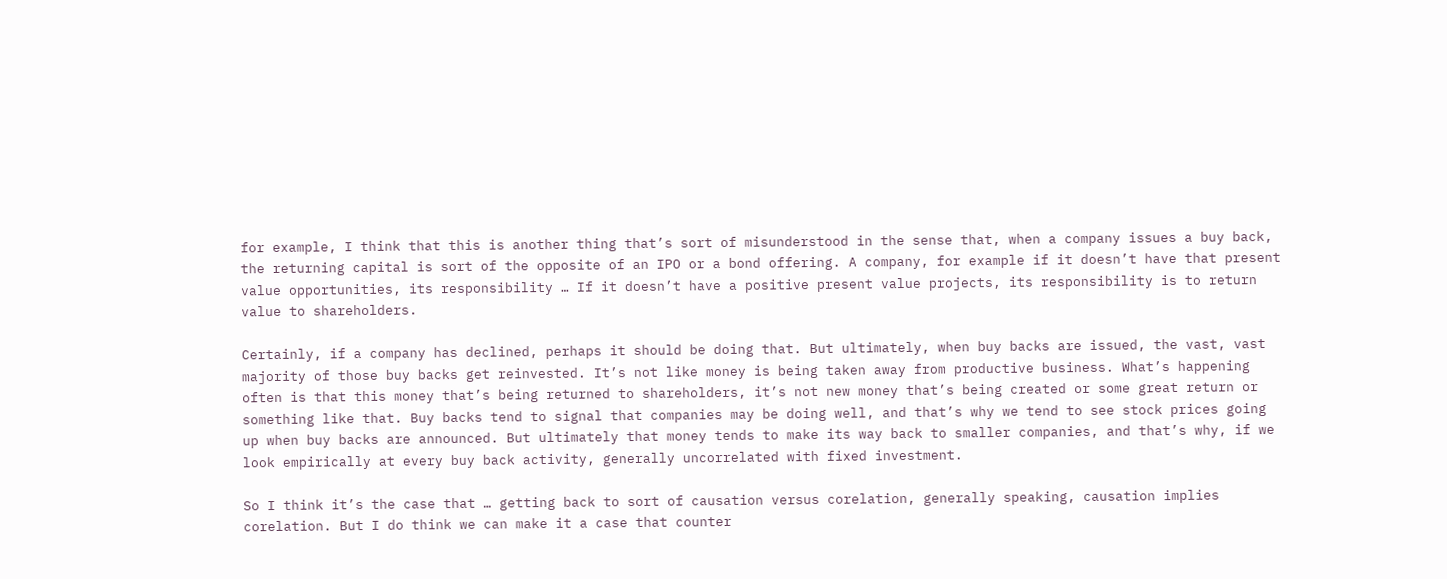for example, I think that this is another thing that’s sort of misunderstood in the sense that, when a company issues a buy back, the returning capital is sort of the opposite of an IPO or a bond offering. A company, for example if it doesn’t have that present value opportunities, its responsibility … If it doesn’t have a positive present value projects, its responsibility is to return value to shareholders.

Certainly, if a company has declined, perhaps it should be doing that. But ultimately, when buy backs are issued, the vast, vast majority of those buy backs get reinvested. It’s not like money is being taken away from productive business. What’s happening often is that this money that’s being returned to shareholders, it’s not new money that’s being created or some great return or something like that. Buy backs tend to signal that companies may be doing well, and that’s why we tend to see stock prices going up when buy backs are announced. But ultimately that money tends to make its way back to smaller companies, and that’s why, if we look empirically at every buy back activity, generally uncorrelated with fixed investment.

So I think it’s the case that … getting back to sort of causation versus corelation, generally speaking, causation implies corelation. But I do think we can make it a case that counter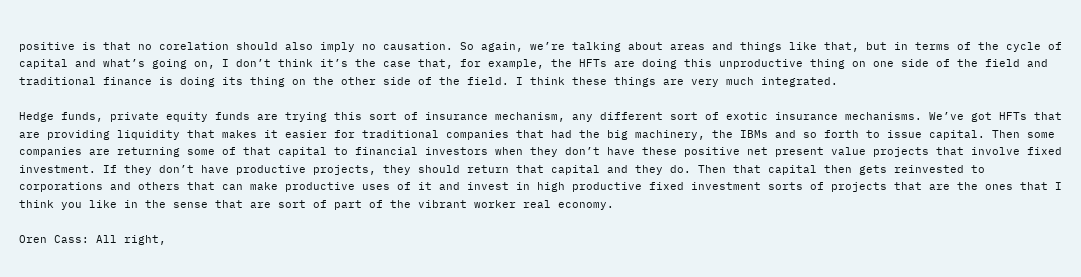positive is that no corelation should also imply no causation. So again, we’re talking about areas and things like that, but in terms of the cycle of capital and what’s going on, I don’t think it’s the case that, for example, the HFTs are doing this unproductive thing on one side of the field and traditional finance is doing its thing on the other side of the field. I think these things are very much integrated.

Hedge funds, private equity funds are trying this sort of insurance mechanism, any different sort of exotic insurance mechanisms. We’ve got HFTs that are providing liquidity that makes it easier for traditional companies that had the big machinery, the IBMs and so forth to issue capital. Then some companies are returning some of that capital to financial investors when they don’t have these positive net present value projects that involve fixed investment. If they don’t have productive projects, they should return that capital and they do. Then that capital then gets reinvested to corporations and others that can make productive uses of it and invest in high productive fixed investment sorts of projects that are the ones that I think you like in the sense that are sort of part of the vibrant worker real economy.

Oren Cass: All right,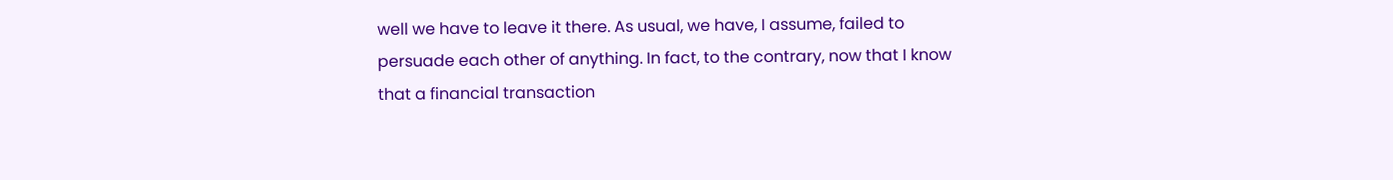well we have to leave it there. As usual, we have, I assume, failed to persuade each other of anything. In fact, to the contrary, now that I know that a financial transaction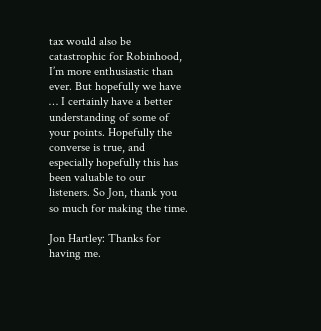tax would also be catastrophic for Robinhood, I’m more enthusiastic than ever. But hopefully we have … I certainly have a better understanding of some of your points. Hopefully the converse is true, and especially hopefully this has been valuable to our listeners. So Jon, thank you so much for making the time.

Jon Hartley: Thanks for having me.